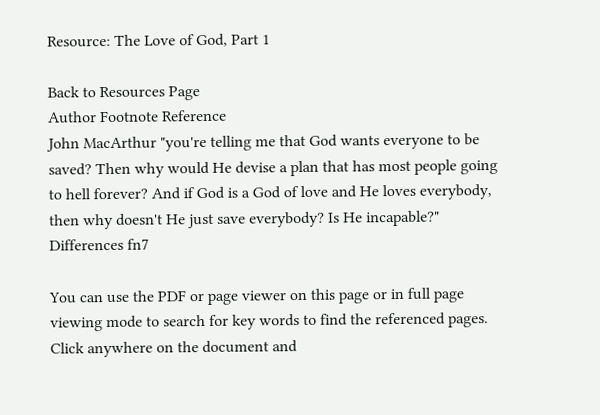Resource: The Love of God, Part 1

Back to Resources Page
Author Footnote Reference
John MacArthur "you're telling me that God wants everyone to be saved? Then why would He devise a plan that has most people going to hell forever? And if God is a God of love and He loves everybody, then why doesn't He just save everybody? Is He incapable?" Differences fn7

You can use the PDF or page viewer on this page or in full page viewing mode to search for key words to find the referenced pages.  Click anywhere on the document and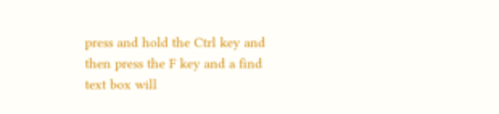press and hold the Ctrl key and then press the F key and a find text box will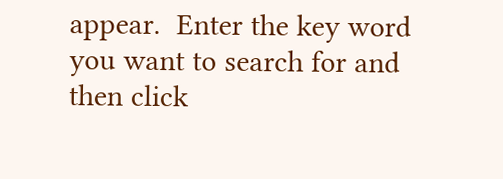appear.  Enter the key word you want to search for and then click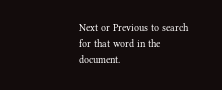Next or Previous to search for that word in the document.